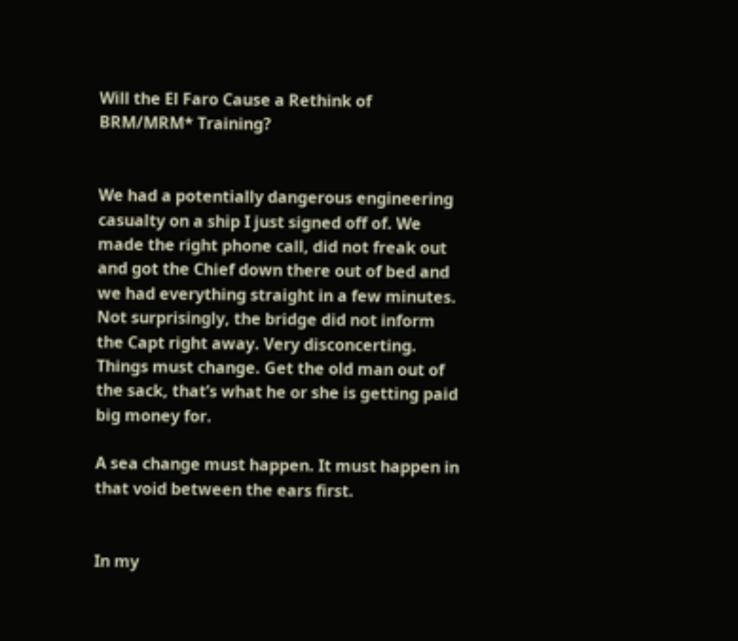Will the El Faro Cause a Rethink of BRM/MRM* Training?


We had a potentially dangerous engineering casualty on a ship I just signed off of. We made the right phone call, did not freak out and got the Chief down there out of bed and we had everything straight in a few minutes. Not surprisingly, the bridge did not inform the Capt right away. Very disconcerting. Things must change. Get the old man out of the sack, that’s what he or she is getting paid big money for.

A sea change must happen. It must happen in that void between the ears first.


In my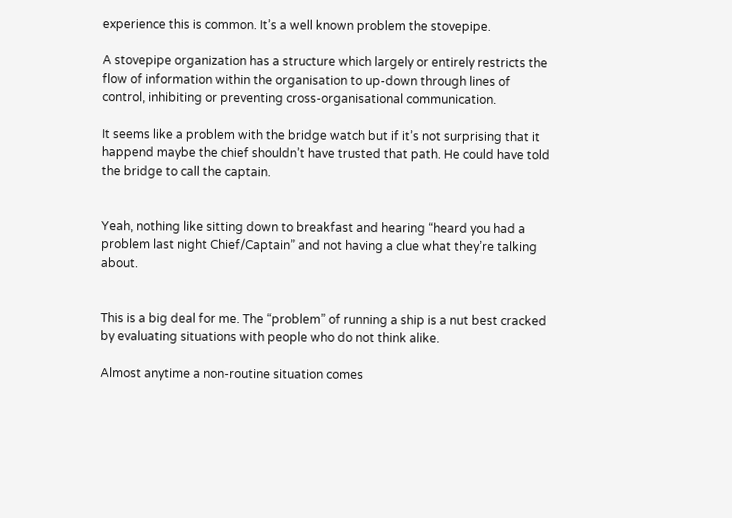experience this is common. It’s a well known problem the stovepipe.

A stovepipe organization has a structure which largely or entirely restricts the flow of information within the organisation to up-down through lines of control, inhibiting or preventing cross-organisational communication.

It seems like a problem with the bridge watch but if it’s not surprising that it happend maybe the chief shouldn’t have trusted that path. He could have told the bridge to call the captain.


Yeah, nothing like sitting down to breakfast and hearing “heard you had a problem last night Chief/Captain” and not having a clue what they’re talking about.


This is a big deal for me. The “problem” of running a ship is a nut best cracked by evaluating situations with people who do not think alike.

Almost anytime a non-routine situation comes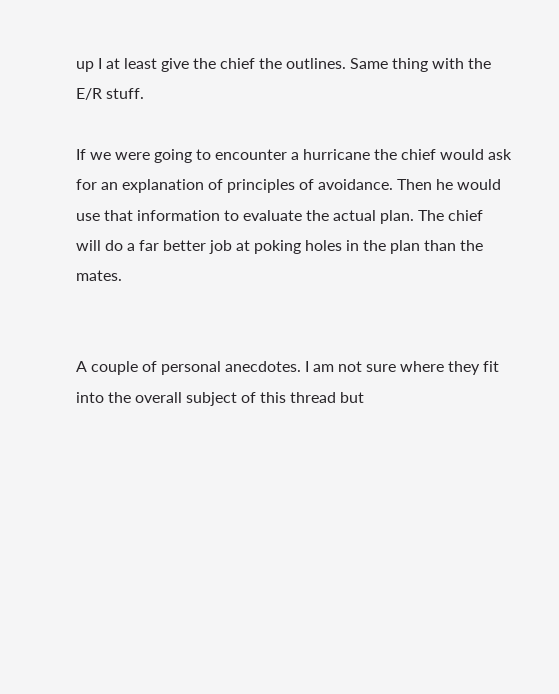up I at least give the chief the outlines. Same thing with the E/R stuff.

If we were going to encounter a hurricane the chief would ask for an explanation of principles of avoidance. Then he would use that information to evaluate the actual plan. The chief will do a far better job at poking holes in the plan than the mates.


A couple of personal anecdotes. I am not sure where they fit into the overall subject of this thread but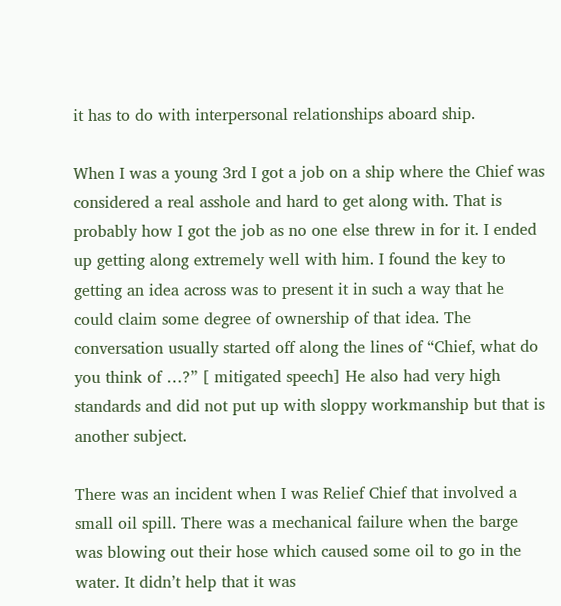it has to do with interpersonal relationships aboard ship.

When I was a young 3rd I got a job on a ship where the Chief was considered a real asshole and hard to get along with. That is probably how I got the job as no one else threw in for it. I ended up getting along extremely well with him. I found the key to getting an idea across was to present it in such a way that he could claim some degree of ownership of that idea. The conversation usually started off along the lines of “Chief, what do you think of …?” [ mitigated speech] He also had very high standards and did not put up with sloppy workmanship but that is another subject.

There was an incident when I was Relief Chief that involved a small oil spill. There was a mechanical failure when the barge was blowing out their hose which caused some oil to go in the water. It didn’t help that it was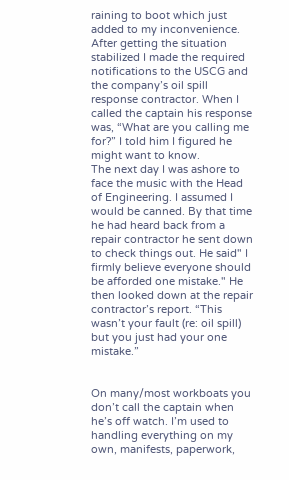raining to boot which just added to my inconvenience. After getting the situation stabilized I made the required notifications to the USCG and the company’s oil spill response contractor. When I called the captain his response was, “What are you calling me for?” I told him I figured he might want to know.
The next day I was ashore to face the music with the Head of Engineering. I assumed I would be canned. By that time he had heard back from a repair contractor he sent down to check things out. He said" I firmly believe everyone should be afforded one mistake." He then looked down at the repair contractor’s report. “This wasn’t your fault (re: oil spill) but you just had your one mistake.”


On many/most workboats you don’t call the captain when he’s off watch. I’m used to handling everything on my own, manifests, paperwork,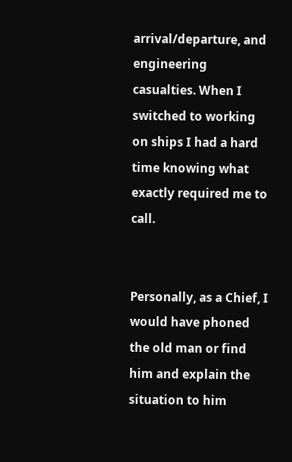arrival/departure, and engineering casualties. When I switched to working on ships I had a hard time knowing what exactly required me to call.


Personally, as a Chief, I would have phoned the old man or find him and explain the situation to him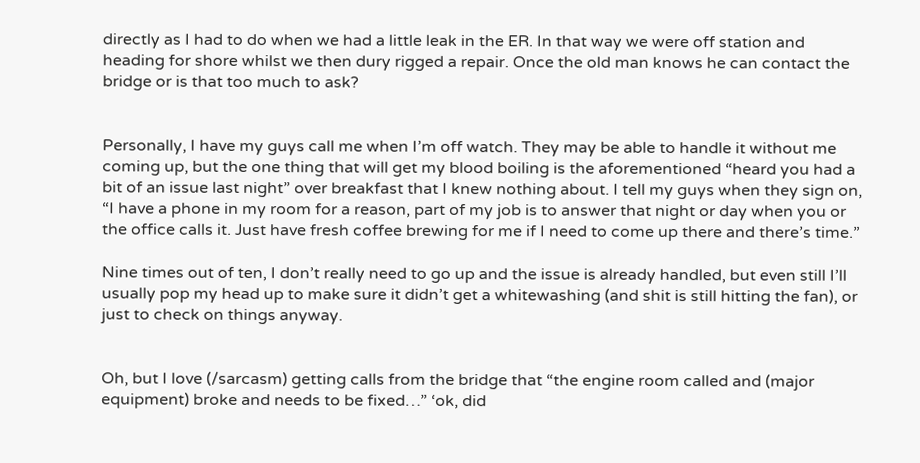directly as I had to do when we had a little leak in the ER. In that way we were off station and heading for shore whilst we then dury rigged a repair. Once the old man knows he can contact the bridge or is that too much to ask?


Personally, I have my guys call me when I’m off watch. They may be able to handle it without me coming up, but the one thing that will get my blood boiling is the aforementioned “heard you had a bit of an issue last night” over breakfast that I knew nothing about. I tell my guys when they sign on, “I have a phone in my room for a reason, part of my job is to answer that night or day when you or the office calls it. Just have fresh coffee brewing for me if I need to come up there and there’s time.”

Nine times out of ten, I don’t really need to go up and the issue is already handled, but even still I’ll usually pop my head up to make sure it didn’t get a whitewashing (and shit is still hitting the fan), or just to check on things anyway.


Oh, but I love (/sarcasm) getting calls from the bridge that “the engine room called and (major equipment) broke and needs to be fixed…” ‘ok, did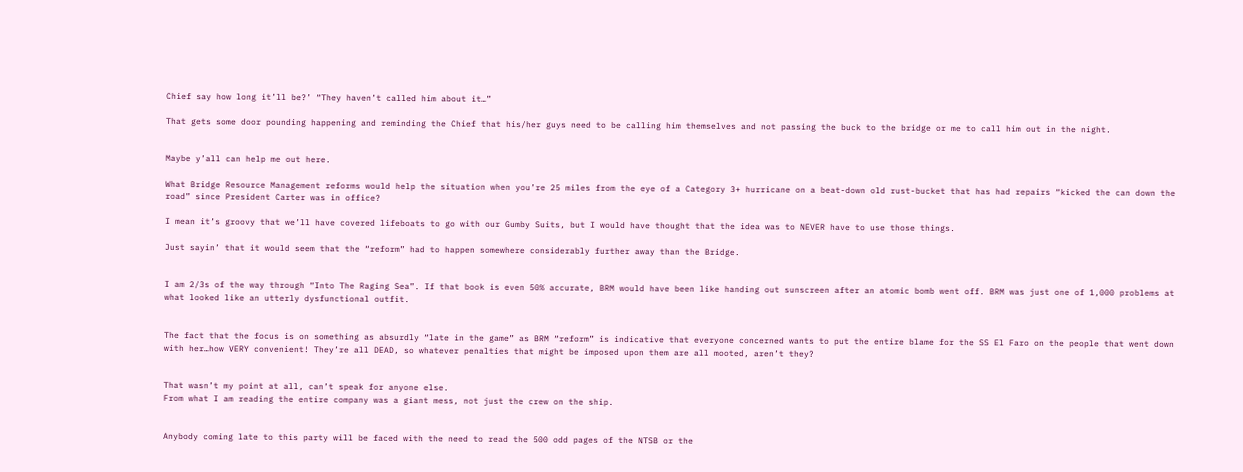Chief say how long it’ll be?’ “They haven’t called him about it…”

That gets some door pounding happening and reminding the Chief that his/her guys need to be calling him themselves and not passing the buck to the bridge or me to call him out in the night.


Maybe y’all can help me out here.

What Bridge Resource Management reforms would help the situation when you’re 25 miles from the eye of a Category 3+ hurricane on a beat-down old rust-bucket that has had repairs “kicked the can down the road” since President Carter was in office?

I mean it’s groovy that we’ll have covered lifeboats to go with our Gumby Suits, but I would have thought that the idea was to NEVER have to use those things.

Just sayin’ that it would seem that the “reform” had to happen somewhere considerably further away than the Bridge.


I am 2/3s of the way through “Into The Raging Sea”. If that book is even 50% accurate, BRM would have been like handing out sunscreen after an atomic bomb went off. BRM was just one of 1,000 problems at what looked like an utterly dysfunctional outfit.


The fact that the focus is on something as absurdly “late in the game” as BRM “reform” is indicative that everyone concerned wants to put the entire blame for the SS El Faro on the people that went down with her…how VERY convenient! They’re all DEAD, so whatever penalties that might be imposed upon them are all mooted, aren’t they?


That wasn’t my point at all, can’t speak for anyone else.
From what I am reading the entire company was a giant mess, not just the crew on the ship.


Anybody coming late to this party will be faced with the need to read the 500 odd pages of the NTSB or the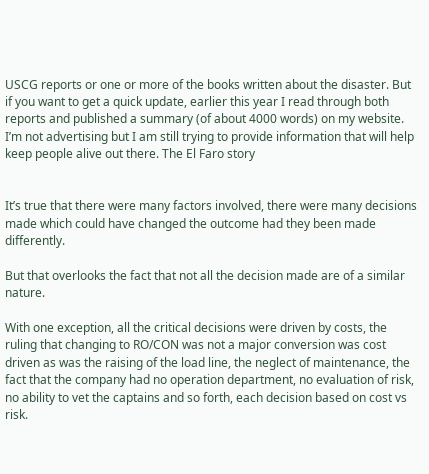USCG reports or one or more of the books written about the disaster. But if you want to get a quick update, earlier this year I read through both reports and published a summary (of about 4000 words) on my website. I’m not advertising but I am still trying to provide information that will help keep people alive out there. The El Faro story


It’s true that there were many factors involved, there were many decisions made which could have changed the outcome had they been made differently.

But that overlooks the fact that not all the decision made are of a similar nature.

With one exception, all the critical decisions were driven by costs, the ruling that changing to RO/CON was not a major conversion was cost driven as was the raising of the load line, the neglect of maintenance, the fact that the company had no operation department, no evaluation of risk, no ability to vet the captains and so forth, each decision based on cost vs risk.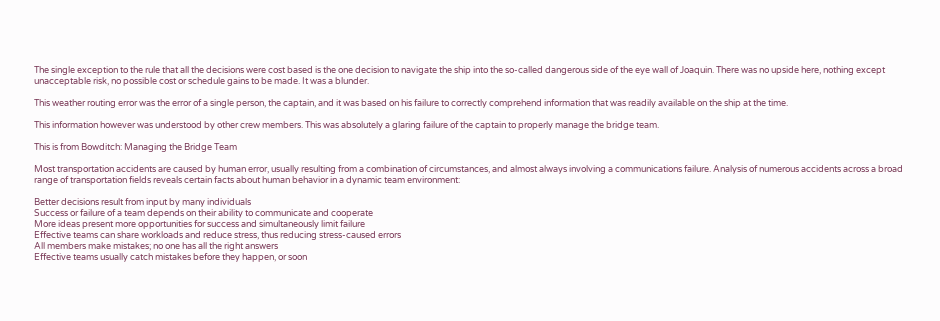The single exception to the rule that all the decisions were cost based is the one decision to navigate the ship into the so-called dangerous side of the eye wall of Joaquin. There was no upside here, nothing except unacceptable risk, no possible cost or schedule gains to be made. It was a blunder.

This weather routing error was the error of a single person, the captain, and it was based on his failure to correctly comprehend information that was readily available on the ship at the time.

This information however was understood by other crew members. This was absolutely a glaring failure of the captain to properly manage the bridge team.

This is from Bowditch: Managing the Bridge Team

Most transportation accidents are caused by human error, usually resulting from a combination of circumstances, and almost always involving a communications failure. Analysis of numerous accidents across a broad range of transportation fields reveals certain facts about human behavior in a dynamic team environment:

Better decisions result from input by many individuals
Success or failure of a team depends on their ability to communicate and cooperate
More ideas present more opportunities for success and simultaneously limit failure
Effective teams can share workloads and reduce stress, thus reducing stress-caused errors
All members make mistakes; no one has all the right answers
Effective teams usually catch mistakes before they happen, or soon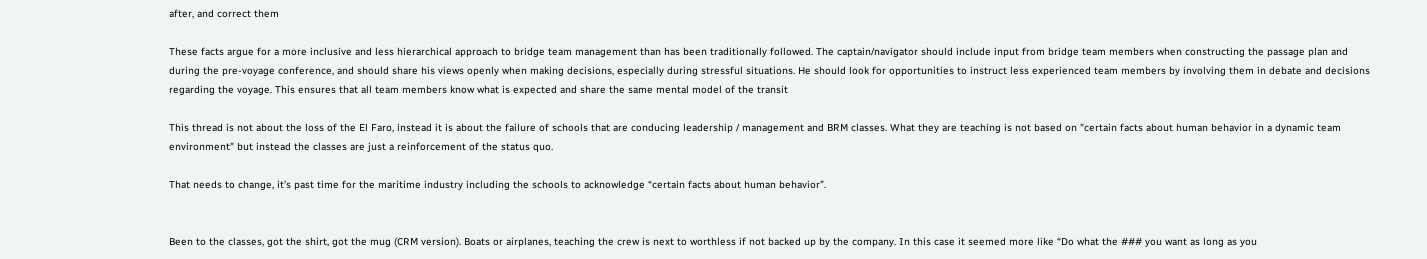after, and correct them

These facts argue for a more inclusive and less hierarchical approach to bridge team management than has been traditionally followed. The captain/navigator should include input from bridge team members when constructing the passage plan and during the pre-voyage conference, and should share his views openly when making decisions, especially during stressful situations. He should look for opportunities to instruct less experienced team members by involving them in debate and decisions regarding the voyage. This ensures that all team members know what is expected and share the same mental model of the transit

This thread is not about the loss of the El Faro, instead it is about the failure of schools that are conducing leadership / management and BRM classes. What they are teaching is not based on "certain facts about human behavior in a dynamic team environment" but instead the classes are just a reinforcement of the status quo.

That needs to change, it’s past time for the maritime industry including the schools to acknowledge “certain facts about human behavior”.


Been to the classes, got the shirt, got the mug (CRM version). Boats or airplanes, teaching the crew is next to worthless if not backed up by the company. In this case it seemed more like “Do what the ### you want as long as you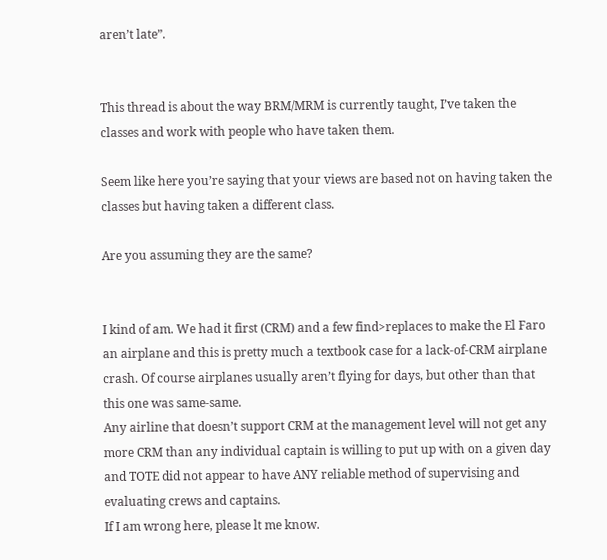aren’t late”.


This thread is about the way BRM/MRM is currently taught, I’ve taken the classes and work with people who have taken them.

Seem like here you’re saying that your views are based not on having taken the classes but having taken a different class.

Are you assuming they are the same?


I kind of am. We had it first (CRM) and a few find>replaces to make the El Faro an airplane and this is pretty much a textbook case for a lack-of-CRM airplane crash. Of course airplanes usually aren’t flying for days, but other than that this one was same-same.
Any airline that doesn’t support CRM at the management level will not get any more CRM than any individual captain is willing to put up with on a given day and TOTE did not appear to have ANY reliable method of supervising and evaluating crews and captains.
If I am wrong here, please lt me know.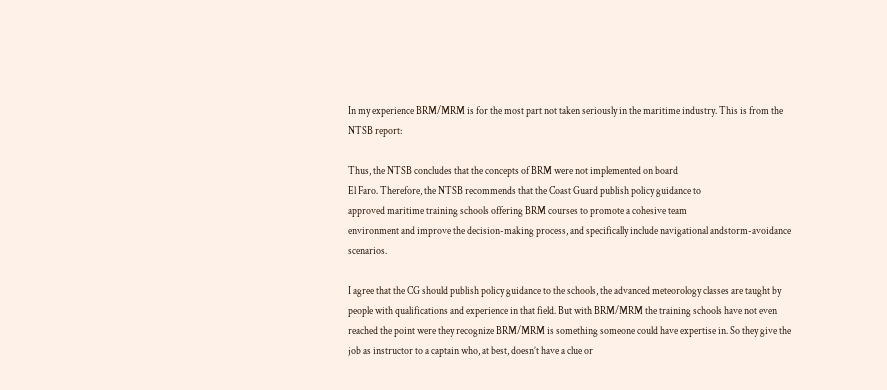In my experience BRM/MRM is for the most part not taken seriously in the maritime industry. This is from the NTSB report:

Thus, the NTSB concludes that the concepts of BRM were not implemented on board
El Faro. Therefore, the NTSB recommends that the Coast Guard publish policy guidance to
approved maritime training schools offering BRM courses to promote a cohesive team
environment and improve the decision-making process, and specifically include navigational andstorm-avoidance scenarios.

I agree that the CG should publish policy guidance to the schools, the advanced meteorology classes are taught by people with qualifications and experience in that field. But with BRM/MRM the training schools have not even reached the point were they recognize BRM/MRM is something someone could have expertise in. So they give the job as instructor to a captain who, at best, doesn’t have a clue or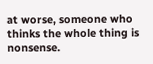at worse, someone who thinks the whole thing is nonsense.